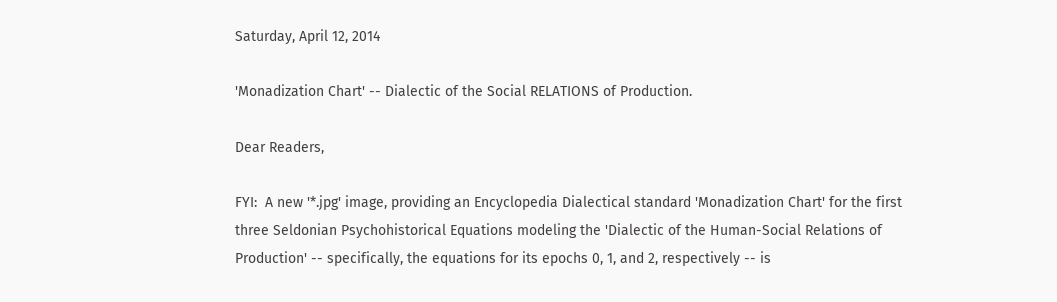Saturday, April 12, 2014

'Monadization Chart' -- Dialectic of the Social RELATIONS of Production.

Dear Readers,

FYI:  A new '*.jpg' image, providing an Encyclopedia Dialectical standard 'Monadization Chart' for the first three Seldonian Psychohistorical Equations modeling the 'Dialectic of the Human-Social Relations of Production' -- specifically, the equations for its epochs 0, 1, and 2, respectively -- is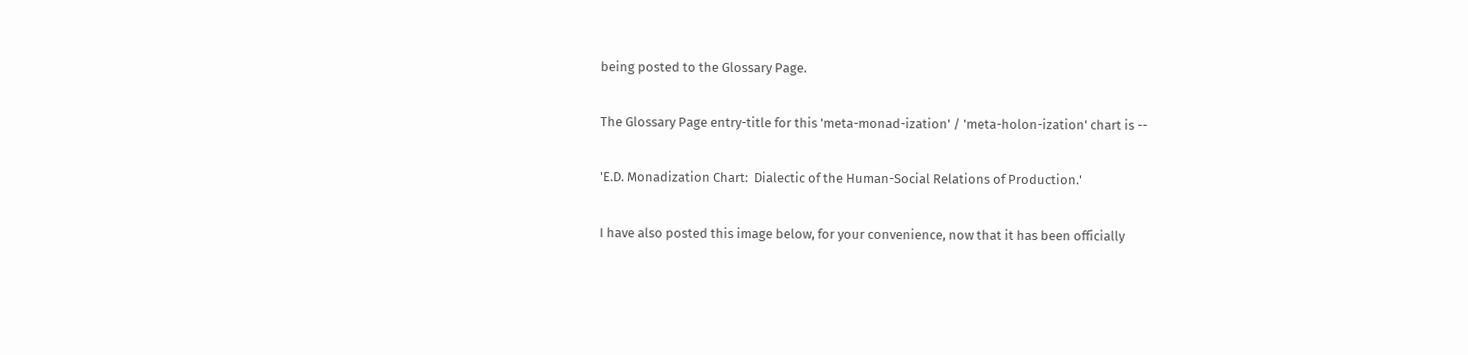being posted to the Glossary Page.

The Glossary Page entry-title for this 'meta-monad-ization' / 'meta-holon-ization' chart is --

'E.D. Monadization Chart:  Dialectic of the Human-Social Relations of Production.'

I have also posted this image below, for your convenience, now that it has been officially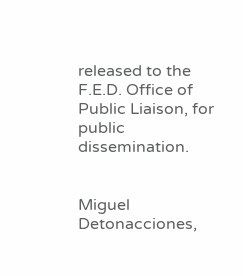released to the F.E.D. Office of Public Liaison, for public dissemination.


Miguel Detonacciones,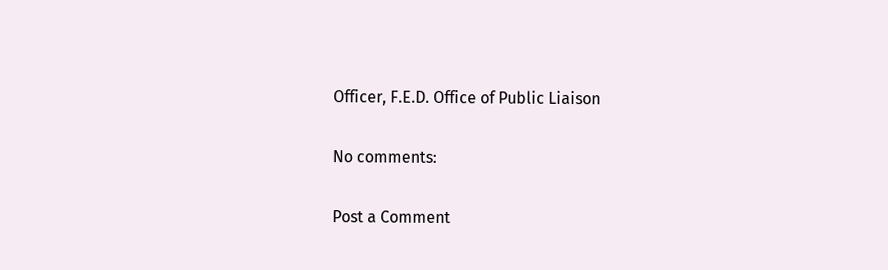Officer, F.E.D. Office of Public Liaison

No comments:

Post a Comment